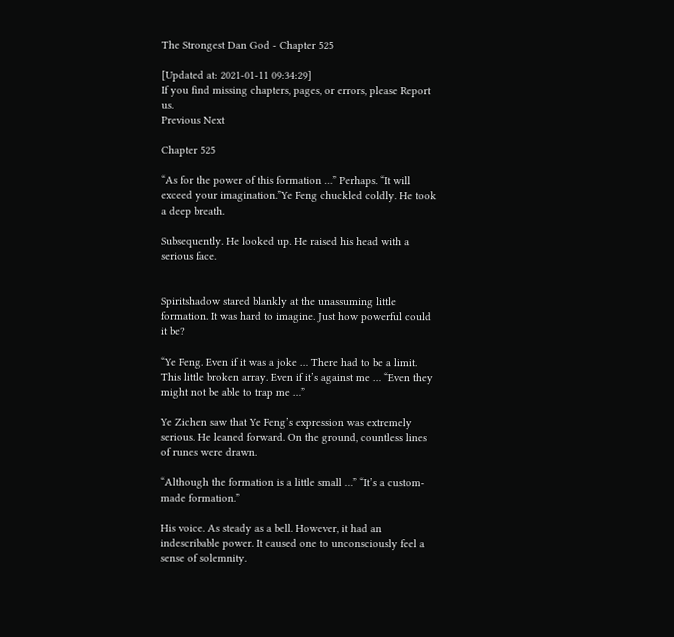The Strongest Dan God - Chapter 525

[Updated at: 2021-01-11 09:34:29]
If you find missing chapters, pages, or errors, please Report us.
Previous Next

Chapter 525

“As for the power of this formation …” Perhaps. “It will exceed your imagination.”Ye Feng chuckled coldly. He took a deep breath.

Subsequently. He looked up. He raised his head with a serious face.


Spiritshadow stared blankly at the unassuming little formation. It was hard to imagine. Just how powerful could it be?

“Ye Feng. Even if it was a joke … There had to be a limit. This little broken array. Even if it’s against me … “Even they might not be able to trap me …”

Ye Zichen saw that Ye Feng’s expression was extremely serious. He leaned forward. On the ground, countless lines of runes were drawn.

“Although the formation is a little small …” “It’s a custom-made formation.”

His voice. As steady as a bell. However, it had an indescribable power. It caused one to unconsciously feel a sense of solemnity.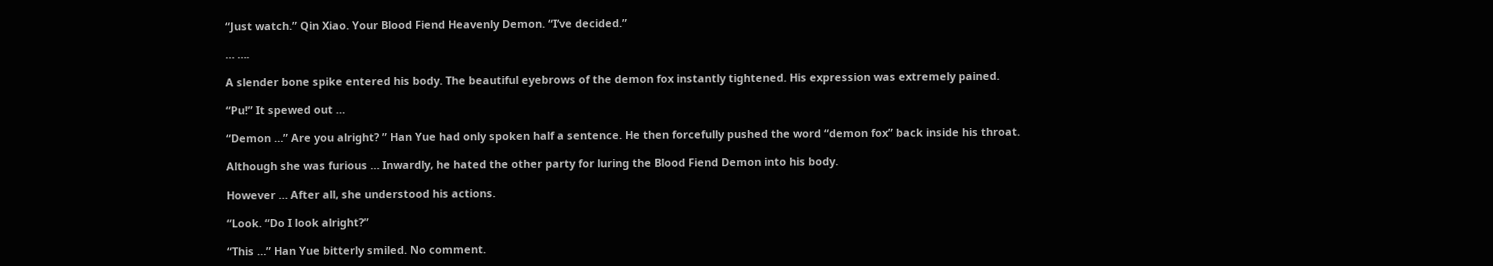“Just watch.” Qin Xiao. Your Blood Fiend Heavenly Demon. “I’ve decided.”

… ….

A slender bone spike entered his body. The beautiful eyebrows of the demon fox instantly tightened. His expression was extremely pained.

“Pu!” It spewed out …

“Demon …” Are you alright? ” Han Yue had only spoken half a sentence. He then forcefully pushed the word “demon fox” back inside his throat.

Although she was furious … Inwardly, he hated the other party for luring the Blood Fiend Demon into his body.

However … After all, she understood his actions.

“Look. “Do I look alright?”

“This …” Han Yue bitterly smiled. No comment.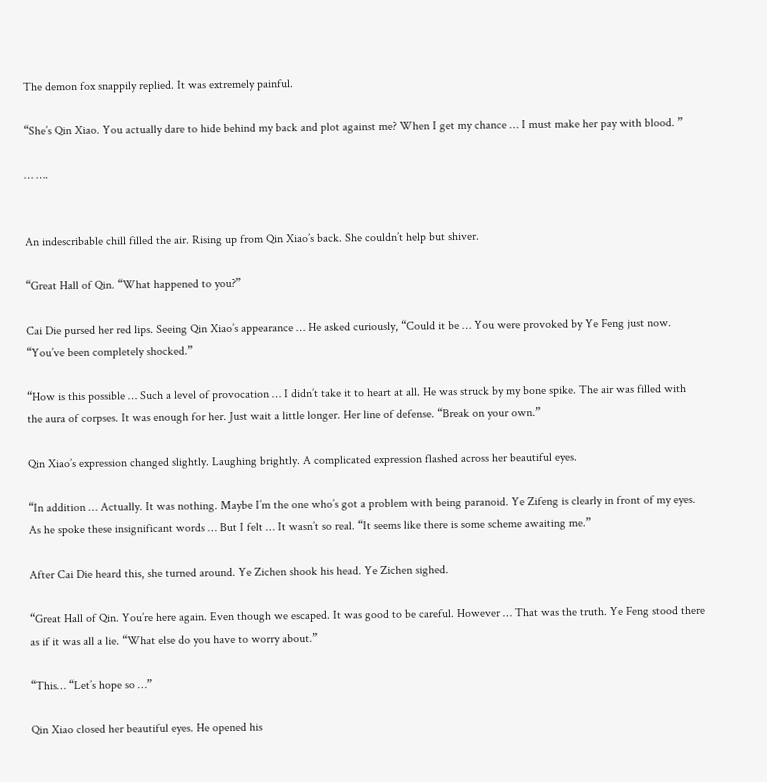The demon fox snappily replied. It was extremely painful.

“She’s Qin Xiao. You actually dare to hide behind my back and plot against me? When I get my chance … I must make her pay with blood. ”

… ….


An indescribable chill filled the air. Rising up from Qin Xiao’s back. She couldn’t help but shiver.

“Great Hall of Qin. “What happened to you?”

Cai Die pursed her red lips. Seeing Qin Xiao’s appearance … He asked curiously, “Could it be … You were provoked by Ye Feng just now. “You’ve been completely shocked.”

“How is this possible … Such a level of provocation … I didn’t take it to heart at all. He was struck by my bone spike. The air was filled with the aura of corpses. It was enough for her. Just wait a little longer. Her line of defense. “Break on your own.”

Qin Xiao’s expression changed slightly. Laughing brightly. A complicated expression flashed across her beautiful eyes.

“In addition … Actually. It was nothing. Maybe I’m the one who’s got a problem with being paranoid. Ye Zifeng is clearly in front of my eyes. As he spoke these insignificant words … But I felt … It wasn’t so real. “It seems like there is some scheme awaiting me.”

After Cai Die heard this, she turned around. Ye Zichen shook his head. Ye Zichen sighed.

“Great Hall of Qin. You’re here again. Even though we escaped. It was good to be careful. However … That was the truth. Ye Feng stood there as if it was all a lie. “What else do you have to worry about.”

“This… “Let’s hope so …”

Qin Xiao closed her beautiful eyes. He opened his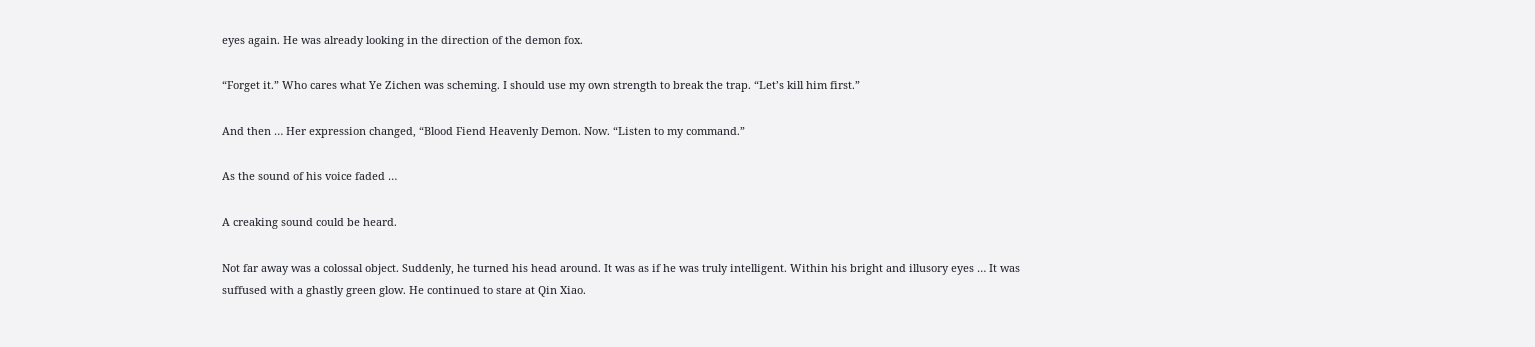eyes again. He was already looking in the direction of the demon fox.

“Forget it.” Who cares what Ye Zichen was scheming. I should use my own strength to break the trap. “Let’s kill him first.”

And then … Her expression changed, “Blood Fiend Heavenly Demon. Now. “Listen to my command.”

As the sound of his voice faded …

A creaking sound could be heard.

Not far away was a colossal object. Suddenly, he turned his head around. It was as if he was truly intelligent. Within his bright and illusory eyes … It was suffused with a ghastly green glow. He continued to stare at Qin Xiao.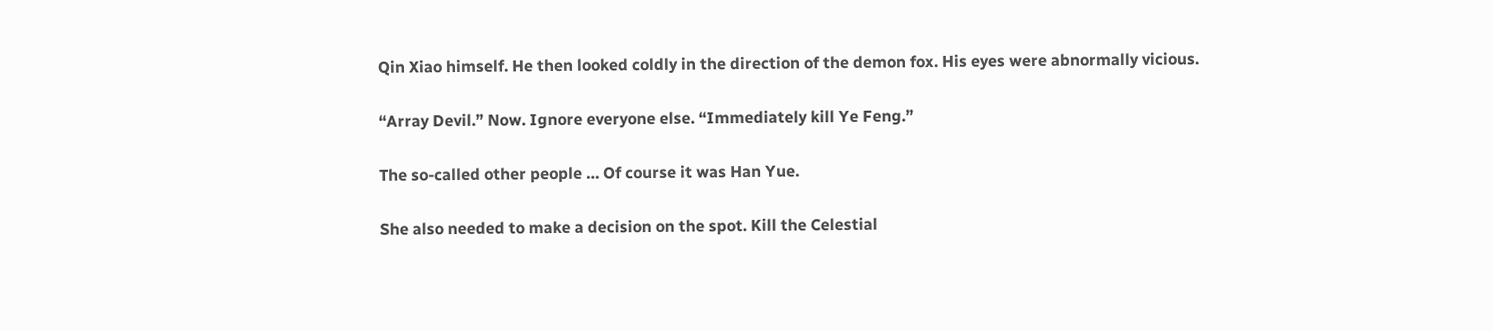Qin Xiao himself. He then looked coldly in the direction of the demon fox. His eyes were abnormally vicious.

“Array Devil.” Now. Ignore everyone else. “Immediately kill Ye Feng.”

The so-called other people … Of course it was Han Yue.

She also needed to make a decision on the spot. Kill the Celestial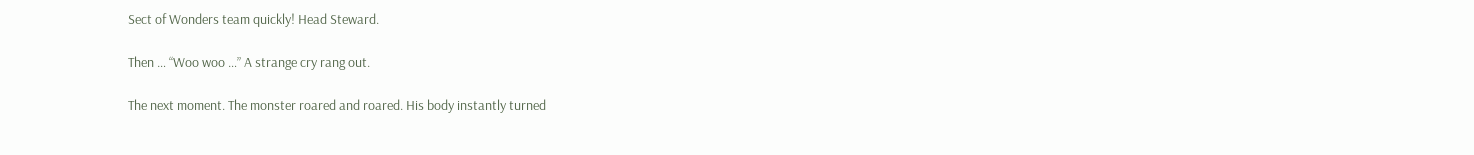Sect of Wonders team quickly! Head Steward.

Then … “Woo woo …” A strange cry rang out.

The next moment. The monster roared and roared. His body instantly turned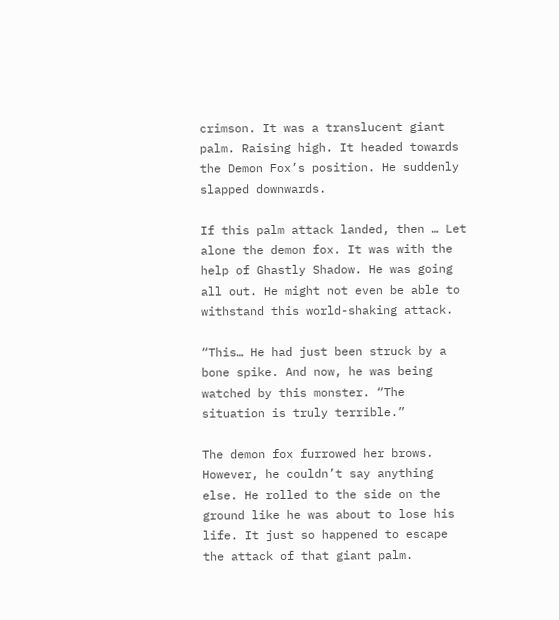crimson. It was a translucent giant palm. Raising high. It headed towards the Demon Fox’s position. He suddenly slapped downwards.

If this palm attack landed, then … Let alone the demon fox. It was with the help of Ghastly Shadow. He was going all out. He might not even be able to withstand this world-shaking attack.

“This… He had just been struck by a bone spike. And now, he was being watched by this monster. “The situation is truly terrible.”

The demon fox furrowed her brows. However, he couldn’t say anything else. He rolled to the side on the ground like he was about to lose his life. It just so happened to escape the attack of that giant palm.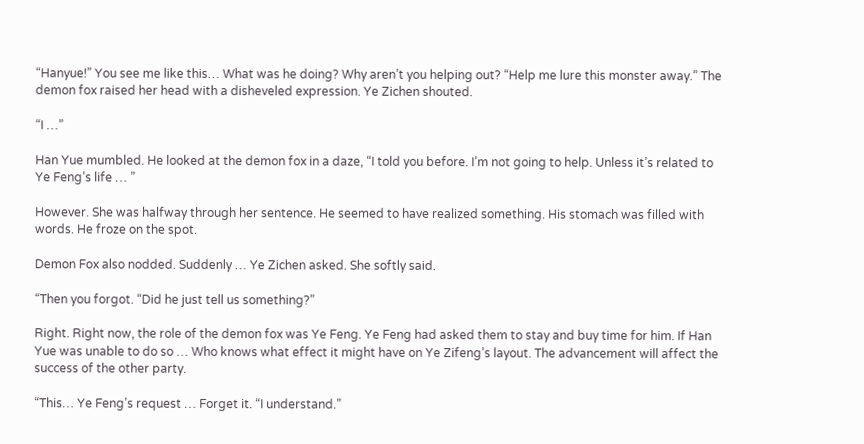“Hanyue!” You see me like this… What was he doing? Why aren’t you helping out? “Help me lure this monster away.” The demon fox raised her head with a disheveled expression. Ye Zichen shouted.

“I …”

Han Yue mumbled. He looked at the demon fox in a daze, “I told you before. I’m not going to help. Unless it’s related to Ye Feng’s life … ”

However. She was halfway through her sentence. He seemed to have realized something. His stomach was filled with words. He froze on the spot.

Demon Fox also nodded. Suddenly … Ye Zichen asked. She softly said.

“Then you forgot. “Did he just tell us something?”

Right. Right now, the role of the demon fox was Ye Feng. Ye Feng had asked them to stay and buy time for him. If Han Yue was unable to do so … Who knows what effect it might have on Ye Zifeng’s layout. The advancement will affect the success of the other party.

“This… Ye Feng’s request … Forget it. “I understand.”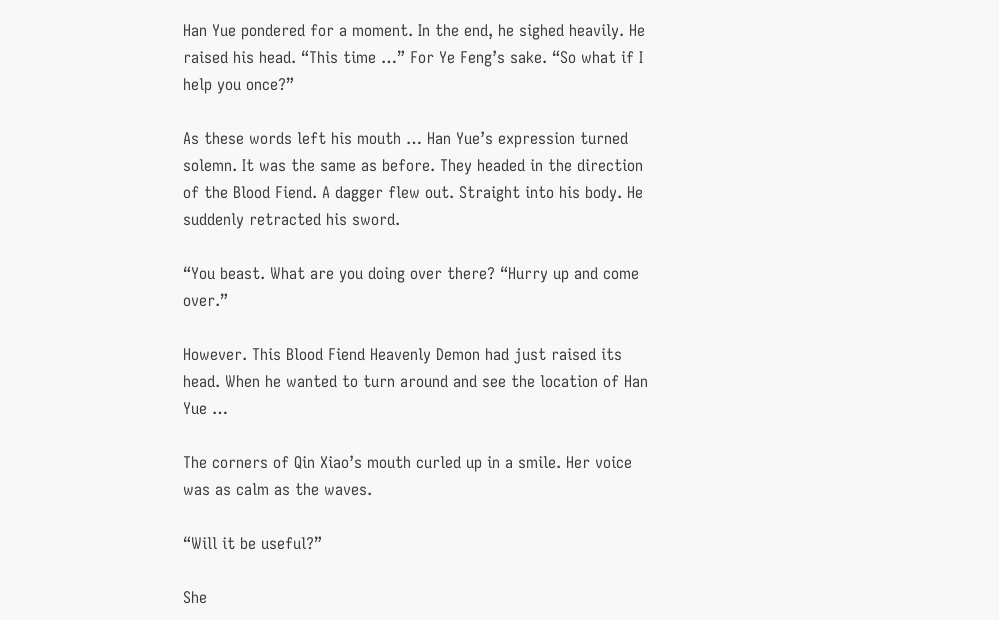Han Yue pondered for a moment. In the end, he sighed heavily. He raised his head. “This time …” For Ye Feng’s sake. “So what if I help you once?”

As these words left his mouth … Han Yue’s expression turned solemn. It was the same as before. They headed in the direction of the Blood Fiend. A dagger flew out. Straight into his body. He suddenly retracted his sword.

“You beast. What are you doing over there? “Hurry up and come over.”

However. This Blood Fiend Heavenly Demon had just raised its head. When he wanted to turn around and see the location of Han Yue …

The corners of Qin Xiao’s mouth curled up in a smile. Her voice was as calm as the waves.

“Will it be useful?”

She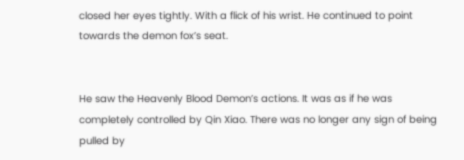closed her eyes tightly. With a flick of his wrist. He continued to point towards the demon fox’s seat.


He saw the Heavenly Blood Demon’s actions. It was as if he was completely controlled by Qin Xiao. There was no longer any sign of being pulled by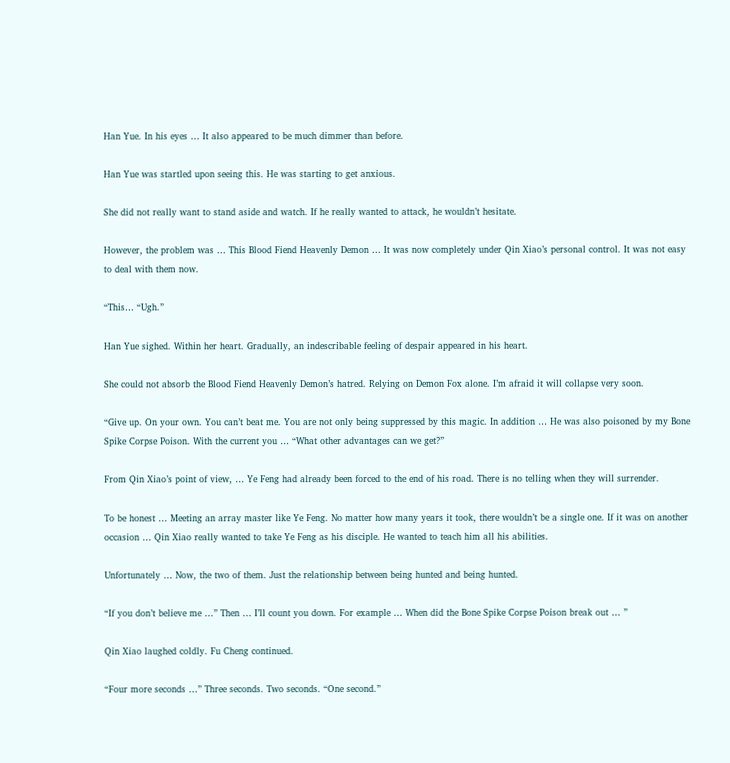Han Yue. In his eyes … It also appeared to be much dimmer than before.

Han Yue was startled upon seeing this. He was starting to get anxious.

She did not really want to stand aside and watch. If he really wanted to attack, he wouldn’t hesitate.

However, the problem was … This Blood Fiend Heavenly Demon … It was now completely under Qin Xiao’s personal control. It was not easy to deal with them now.

“This… “Ugh.”

Han Yue sighed. Within her heart. Gradually, an indescribable feeling of despair appeared in his heart.

She could not absorb the Blood Fiend Heavenly Demon’s hatred. Relying on Demon Fox alone. I’m afraid it will collapse very soon.

“Give up. On your own. You can’t beat me. You are not only being suppressed by this magic. In addition … He was also poisoned by my Bone Spike Corpse Poison. With the current you … “What other advantages can we get?”

From Qin Xiao’s point of view, … Ye Feng had already been forced to the end of his road. There is no telling when they will surrender.

To be honest … Meeting an array master like Ye Feng. No matter how many years it took, there wouldn’t be a single one. If it was on another occasion … Qin Xiao really wanted to take Ye Feng as his disciple. He wanted to teach him all his abilities.

Unfortunately … Now, the two of them. Just the relationship between being hunted and being hunted.

“If you don’t believe me …” Then … I’ll count you down. For example … When did the Bone Spike Corpse Poison break out … ”

Qin Xiao laughed coldly. Fu Cheng continued.

“Four more seconds …” Three seconds. Two seconds. “One second.”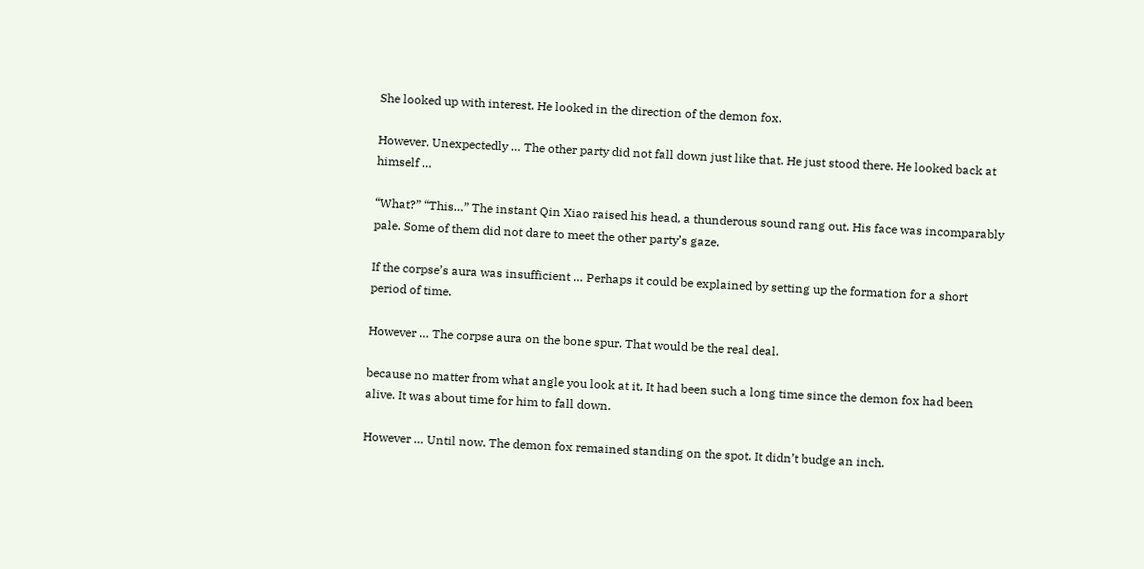She looked up with interest. He looked in the direction of the demon fox.

However. Unexpectedly … The other party did not fall down just like that. He just stood there. He looked back at himself …

“What?” “This…” The instant Qin Xiao raised his head, a thunderous sound rang out. His face was incomparably pale. Some of them did not dare to meet the other party’s gaze.

If the corpse’s aura was insufficient … Perhaps it could be explained by setting up the formation for a short period of time.

However … The corpse aura on the bone spur. That would be the real deal.

because no matter from what angle you look at it, It had been such a long time since the demon fox had been alive. It was about time for him to fall down.

However … Until now. The demon fox remained standing on the spot. It didn’t budge an inch.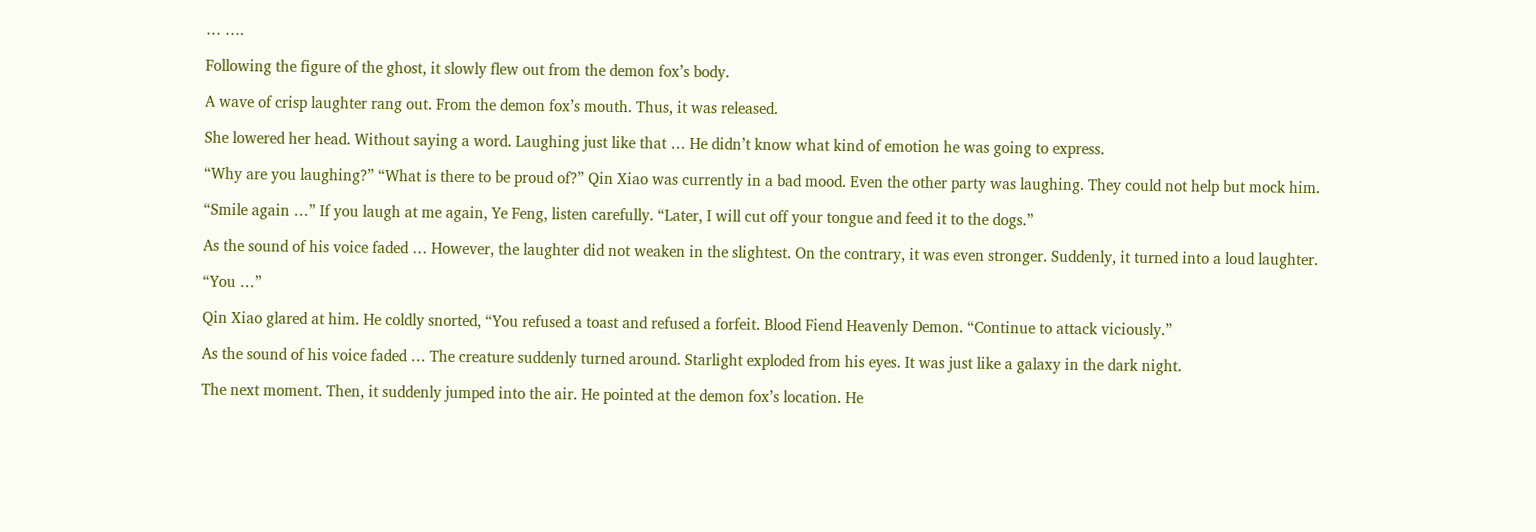… ….

Following the figure of the ghost, it slowly flew out from the demon fox’s body.

A wave of crisp laughter rang out. From the demon fox’s mouth. Thus, it was released.

She lowered her head. Without saying a word. Laughing just like that … He didn’t know what kind of emotion he was going to express.

“Why are you laughing?” “What is there to be proud of?” Qin Xiao was currently in a bad mood. Even the other party was laughing. They could not help but mock him.

“Smile again …” If you laugh at me again, Ye Feng, listen carefully. “Later, I will cut off your tongue and feed it to the dogs.”

As the sound of his voice faded … However, the laughter did not weaken in the slightest. On the contrary, it was even stronger. Suddenly, it turned into a loud laughter.

“You …”

Qin Xiao glared at him. He coldly snorted, “You refused a toast and refused a forfeit. Blood Fiend Heavenly Demon. “Continue to attack viciously.”

As the sound of his voice faded … The creature suddenly turned around. Starlight exploded from his eyes. It was just like a galaxy in the dark night.

The next moment. Then, it suddenly jumped into the air. He pointed at the demon fox’s location. He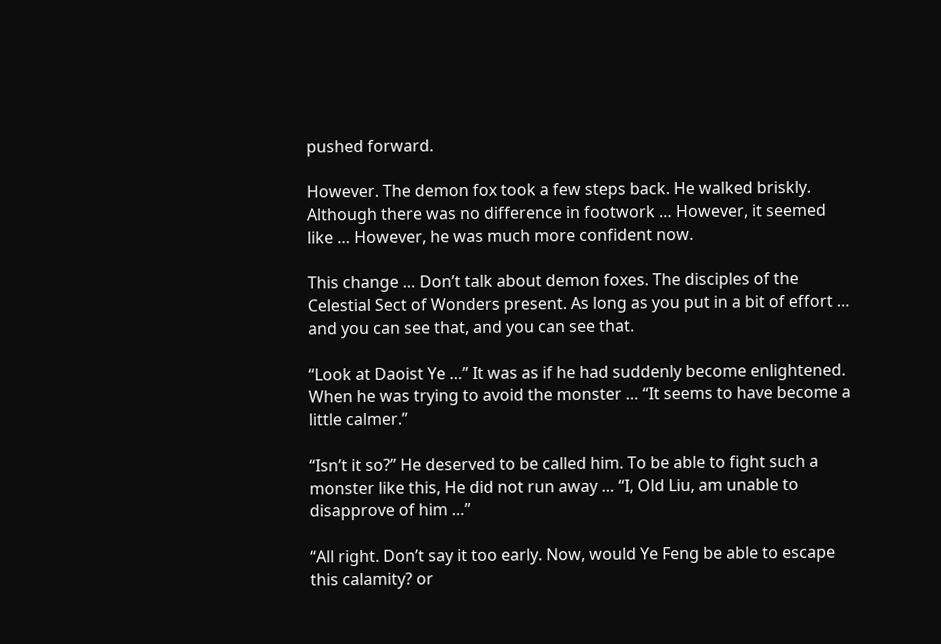pushed forward.

However. The demon fox took a few steps back. He walked briskly. Although there was no difference in footwork … However, it seemed like … However, he was much more confident now.

This change … Don’t talk about demon foxes. The disciples of the Celestial Sect of Wonders present. As long as you put in a bit of effort … and you can see that, and you can see that.

“Look at Daoist Ye …” It was as if he had suddenly become enlightened. When he was trying to avoid the monster … “It seems to have become a little calmer.”

“Isn’t it so?” He deserved to be called him. To be able to fight such a monster like this, He did not run away … “I, Old Liu, am unable to disapprove of him …”

“All right. Don’t say it too early. Now, would Ye Feng be able to escape this calamity? or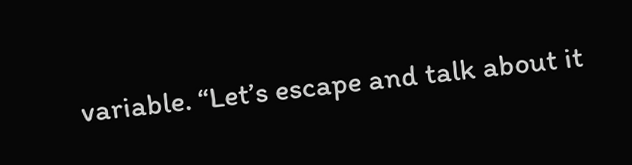variable. “Let’s escape and talk about it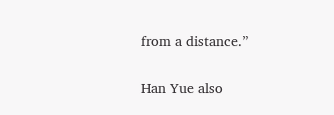from a distance.”

Han Yue also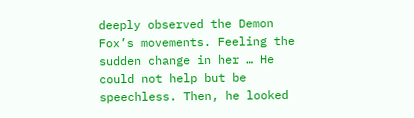deeply observed the Demon Fox’s movements. Feeling the sudden change in her … He could not help but be speechless. Then, he looked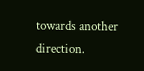towards another direction.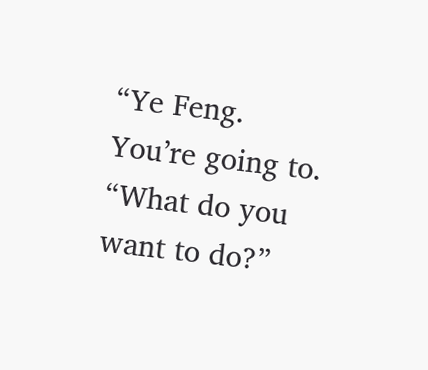“Ye Feng. You’re going to. “What do you want to do?”